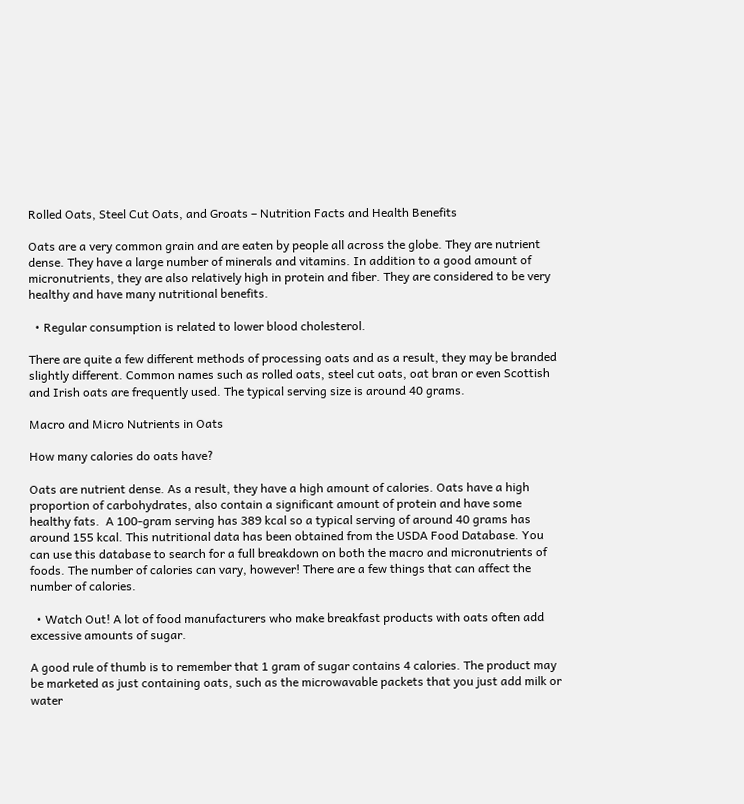Rolled Oats, Steel Cut Oats, and Groats – Nutrition Facts and Health Benefits

Oats are a very common grain and are eaten by people all across the globe. They are nutrient dense. They have a large number of minerals and vitamins. In addition to a good amount of micronutrients, they are also relatively high in protein and fiber. They are considered to be very healthy and have many nutritional benefits.

  • Regular consumption is related to lower blood cholesterol.

There are quite a few different methods of processing oats and as a result, they may be branded slightly different. Common names such as rolled oats, steel cut oats, oat bran or even Scottish and Irish oats are frequently used. The typical serving size is around 40 grams.

Macro and Micro Nutrients in Oats

How many calories do oats have?

Oats are nutrient dense. As a result, they have a high amount of calories. Oats have a high proportion of carbohydrates, also contain a significant amount of protein and have some healthy fats.  A 100-gram serving has 389 kcal so a typical serving of around 40 grams has around 155 kcal. This nutritional data has been obtained from the USDA Food Database. You can use this database to search for a full breakdown on both the macro and micronutrients of foods. The number of calories can vary, however! There are a few things that can affect the number of calories.

  • Watch Out! A lot of food manufacturers who make breakfast products with oats often add excessive amounts of sugar.

A good rule of thumb is to remember that 1 gram of sugar contains 4 calories. The product may be marketed as just containing oats, such as the microwavable packets that you just add milk or water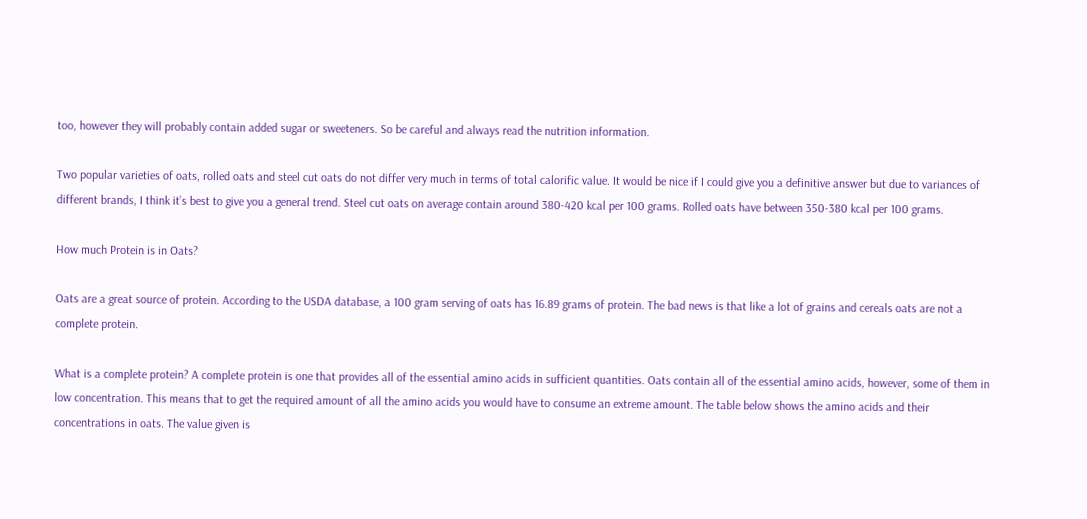too, however they will probably contain added sugar or sweeteners. So be careful and always read the nutrition information.

Two popular varieties of oats, rolled oats and steel cut oats do not differ very much in terms of total calorific value. It would be nice if I could give you a definitive answer but due to variances of different brands, I think it’s best to give you a general trend. Steel cut oats on average contain around 380-420 kcal per 100 grams. Rolled oats have between 350-380 kcal per 100 grams.

How much Protein is in Oats?

Oats are a great source of protein. According to the USDA database, a 100 gram serving of oats has 16.89 grams of protein. The bad news is that like a lot of grains and cereals oats are not a complete protein.

What is a complete protein? A complete protein is one that provides all of the essential amino acids in sufficient quantities. Oats contain all of the essential amino acids, however, some of them in low concentration. This means that to get the required amount of all the amino acids you would have to consume an extreme amount. The table below shows the amino acids and their concentrations in oats. The value given is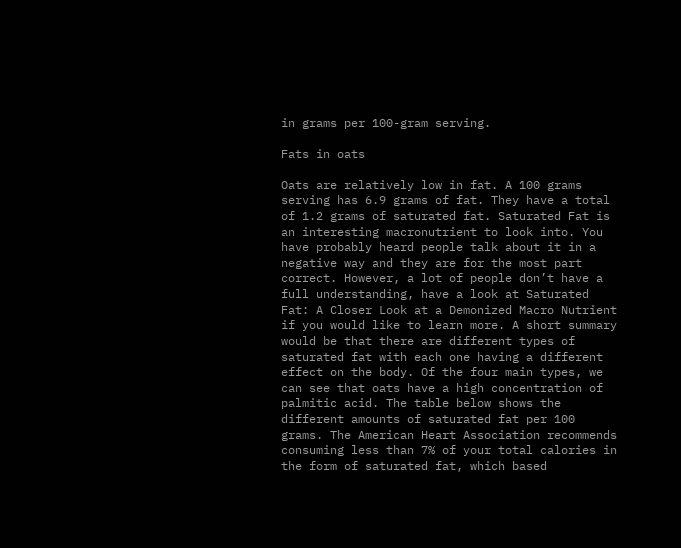in grams per 100-gram serving.

Fats in oats

Oats are relatively low in fat. A 100 grams serving has 6.9 grams of fat. They have a total of 1.2 grams of saturated fat. Saturated Fat is an interesting macronutrient to look into. You have probably heard people talk about it in a negative way and they are for the most part correct. However, a lot of people don’t have a full understanding, have a look at Saturated Fat: A Closer Look at a Demonized Macro Nutrient if you would like to learn more. A short summary would be that there are different types of saturated fat with each one having a different effect on the body. Of the four main types, we can see that oats have a high concentration of palmitic acid. The table below shows the different amounts of saturated fat per 100 grams. The American Heart Association recommends consuming less than 7% of your total calories in the form of saturated fat, which based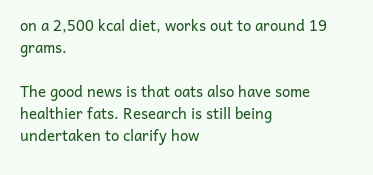on a 2,500 kcal diet, works out to around 19 grams.

The good news is that oats also have some healthier fats. Research is still being undertaken to clarify how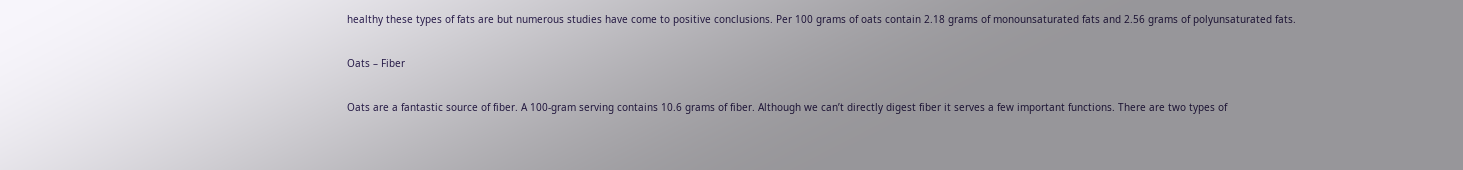healthy these types of fats are but numerous studies have come to positive conclusions. Per 100 grams of oats contain 2.18 grams of monounsaturated fats and 2.56 grams of polyunsaturated fats.

Oats – Fiber

Oats are a fantastic source of fiber. A 100-gram serving contains 10.6 grams of fiber. Although we can’t directly digest fiber it serves a few important functions. There are two types of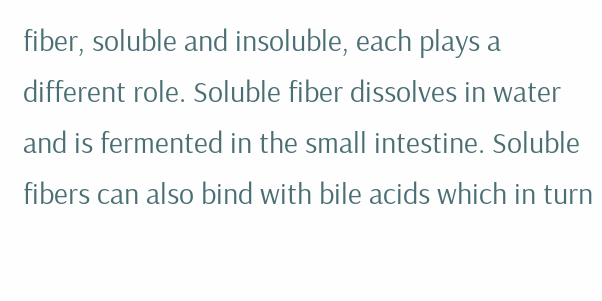fiber, soluble and insoluble, each plays a different role. Soluble fiber dissolves in water and is fermented in the small intestine. Soluble fibers can also bind with bile acids which in turn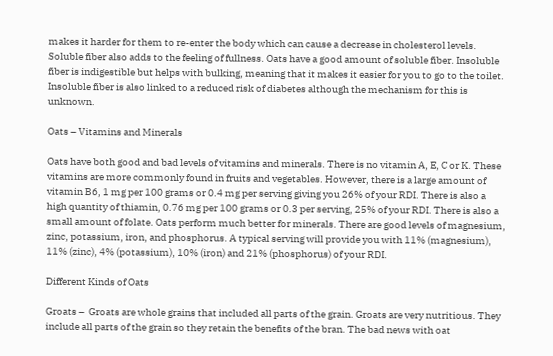makes it harder for them to re-enter the body which can cause a decrease in cholesterol levels. Soluble fiber also adds to the feeling of fullness. Oats have a good amount of soluble fiber. Insoluble fiber is indigestible but helps with bulking, meaning that it makes it easier for you to go to the toilet. Insoluble fiber is also linked to a reduced risk of diabetes although the mechanism for this is unknown.

Oats – Vitamins and Minerals

Oats have both good and bad levels of vitamins and minerals. There is no vitamin A, E, C or K. These vitamins are more commonly found in fruits and vegetables. However, there is a large amount of vitamin B6, 1 mg per 100 grams or 0.4 mg per serving giving you 26% of your RDI. There is also a high quantity of thiamin, 0.76 mg per 100 grams or 0.3 per serving, 25% of your RDI. There is also a small amount of folate. Oats perform much better for minerals. There are good levels of magnesium, zinc, potassium, iron, and phosphorus. A typical serving will provide you with 11% (magnesium), 11% (zinc), 4% (potassium), 10% (iron) and 21% (phosphorus) of your RDI.

Different Kinds of Oats

Groats –  Groats are whole grains that included all parts of the grain. Groats are very nutritious. They include all parts of the grain so they retain the benefits of the bran. The bad news with oat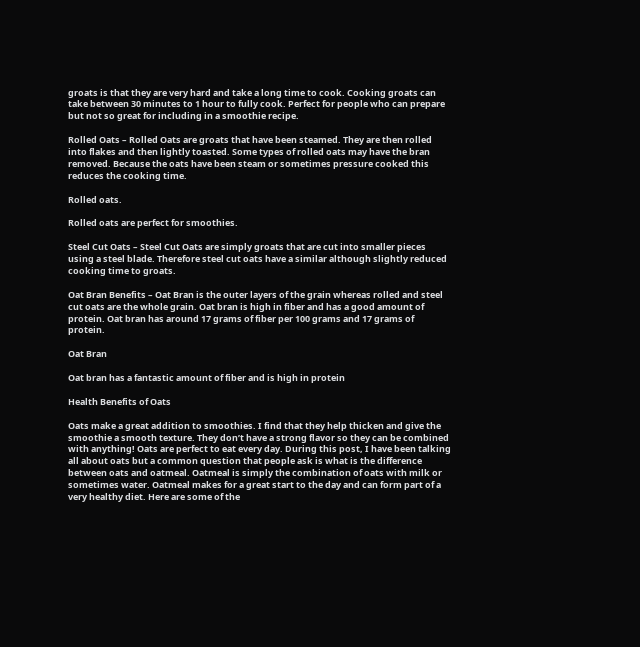groats is that they are very hard and take a long time to cook. Cooking groats can take between 30 minutes to 1 hour to fully cook. Perfect for people who can prepare but not so great for including in a smoothie recipe.

Rolled Oats – Rolled Oats are groats that have been steamed. They are then rolled into flakes and then lightly toasted. Some types of rolled oats may have the bran removed. Because the oats have been steam or sometimes pressure cooked this reduces the cooking time.

Rolled oats.

Rolled oats are perfect for smoothies.

Steel Cut Oats – Steel Cut Oats are simply groats that are cut into smaller pieces using a steel blade. Therefore steel cut oats have a similar although slightly reduced cooking time to groats.

Oat Bran Benefits – Oat Bran is the outer layers of the grain whereas rolled and steel cut oats are the whole grain. Oat bran is high in fiber and has a good amount of protein. Oat bran has around 17 grams of fiber per 100 grams and 17 grams of protein.

Oat Bran

Oat bran has a fantastic amount of fiber and is high in protein

Health Benefits of Oats

Oats make a great addition to smoothies. I find that they help thicken and give the smoothie a smooth texture. They don’t have a strong flavor so they can be combined with anything! Oats are perfect to eat every day. During this post, I have been talking all about oats but a common question that people ask is what is the difference between oats and oatmeal. Oatmeal is simply the combination of oats with milk or sometimes water. Oatmeal makes for a great start to the day and can form part of a very healthy diet. Here are some of the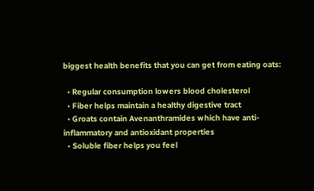biggest health benefits that you can get from eating oats:

  • Regular consumption lowers blood cholesterol
  • Fiber helps maintain a healthy digestive tract
  • Groats contain Avenanthramides which have anti-inflammatory and antioxidant properties
  • Soluble fiber helps you feel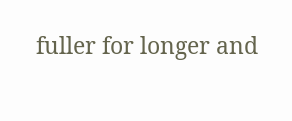fuller for longer and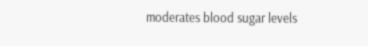moderates blood sugar levels